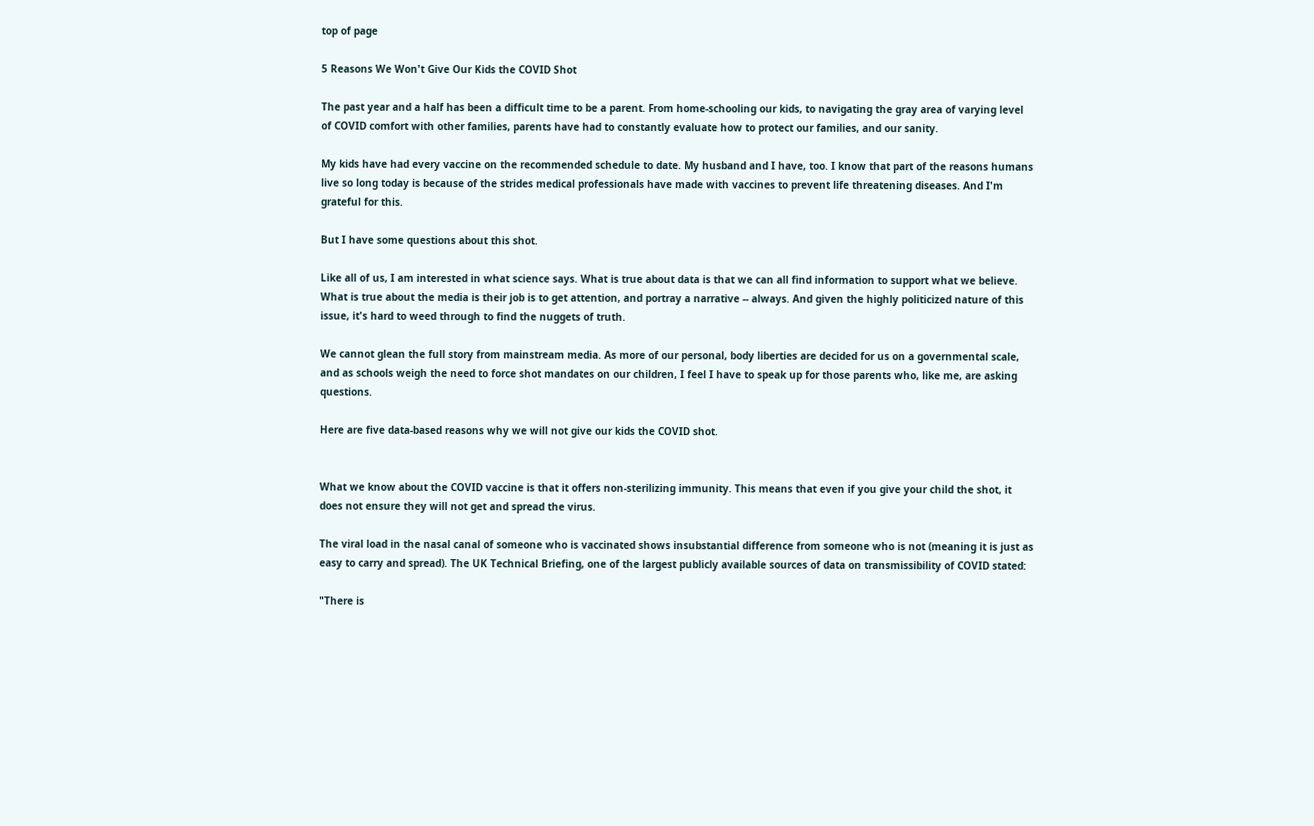top of page

5 Reasons We Won't Give Our Kids the COVID Shot

The past year and a half has been a difficult time to be a parent. From home-schooling our kids, to navigating the gray area of varying level of COVID comfort with other families, parents have had to constantly evaluate how to protect our families, and our sanity.

My kids have had every vaccine on the recommended schedule to date. My husband and I have, too. I know that part of the reasons humans live so long today is because of the strides medical professionals have made with vaccines to prevent life threatening diseases. And I'm grateful for this.

But I have some questions about this shot.

Like all of us, I am interested in what science says. What is true about data is that we can all find information to support what we believe. What is true about the media is their job is to get attention, and portray a narrative -- always. And given the highly politicized nature of this issue, it's hard to weed through to find the nuggets of truth.

We cannot glean the full story from mainstream media. As more of our personal, body liberties are decided for us on a governmental scale, and as schools weigh the need to force shot mandates on our children, I feel I have to speak up for those parents who, like me, are asking questions.

Here are five data-based reasons why we will not give our kids the COVID shot.


What we know about the COVID vaccine is that it offers non-sterilizing immunity. This means that even if you give your child the shot, it does not ensure they will not get and spread the virus.

The viral load in the nasal canal of someone who is vaccinated shows insubstantial difference from someone who is not (meaning it is just as easy to carry and spread). The UK Technical Briefing, one of the largest publicly available sources of data on transmissibility of COVID stated:

"There is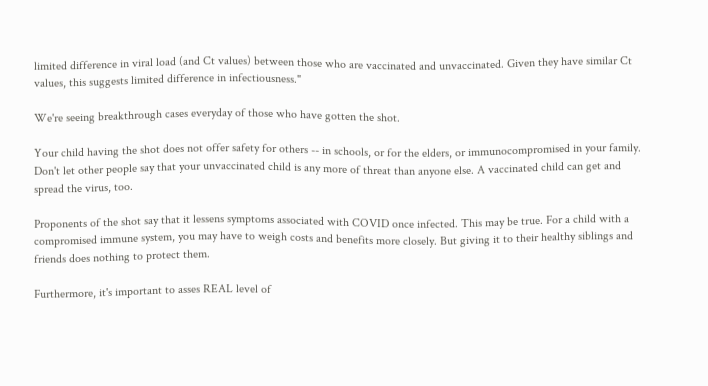limited difference in viral load (and Ct values) between those who are vaccinated and unvaccinated. Given they have similar Ct values, this suggests limited difference in infectiousness."

We're seeing breakthrough cases everyday of those who have gotten the shot.

Your child having the shot does not offer safety for others -- in schools, or for the elders, or immunocompromised in your family. Don't let other people say that your unvaccinated child is any more of threat than anyone else. A vaccinated child can get and spread the virus, too.

Proponents of the shot say that it lessens symptoms associated with COVID once infected. This may be true. For a child with a compromised immune system, you may have to weigh costs and benefits more closely. But giving it to their healthy siblings and friends does nothing to protect them.

Furthermore, it's important to asses REAL level of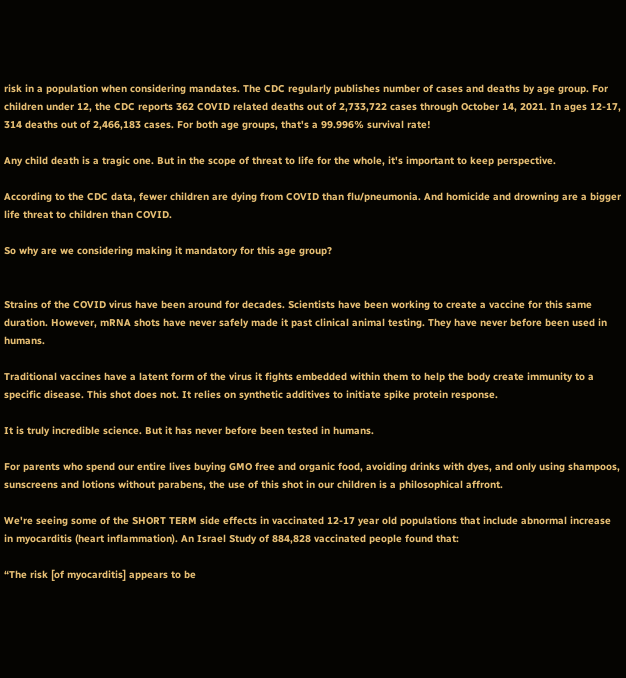risk in a population when considering mandates. The CDC regularly publishes number of cases and deaths by age group. For children under 12, the CDC reports 362 COVID related deaths out of 2,733,722 cases through October 14, 2021. In ages 12-17, 314 deaths out of 2,466,183 cases. For both age groups, that's a 99.996% survival rate!

Any child death is a tragic one. But in the scope of threat to life for the whole, it's important to keep perspective.

According to the CDC data, fewer children are dying from COVID than flu/pneumonia. And homicide and drowning are a bigger life threat to children than COVID.

So why are we considering making it mandatory for this age group?


Strains of the COVID virus have been around for decades. Scientists have been working to create a vaccine for this same duration. However, mRNA shots have never safely made it past clinical animal testing. They have never before been used in humans.

Traditional vaccines have a latent form of the virus it fights embedded within them to help the body create immunity to a specific disease. This shot does not. It relies on synthetic additives to initiate spike protein response.

It is truly incredible science. But it has never before been tested in humans.

For parents who spend our entire lives buying GMO free and organic food, avoiding drinks with dyes, and only using shampoos, sunscreens and lotions without parabens, the use of this shot in our children is a philosophical affront.

We're seeing some of the SHORT TERM side effects in vaccinated 12-17 year old populations that include abnormal increase in myocarditis (heart inflammation). An Israel Study of 884,828 vaccinated people found that:

“The risk [of myocarditis] appears to be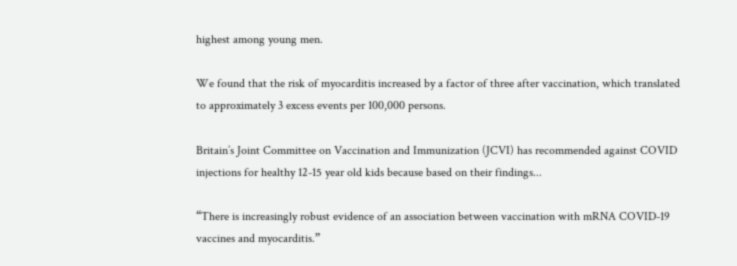highest among young men.

We found that the risk of myocarditis increased by a factor of three after vaccination, which translated to approximately 3 excess events per 100,000 persons.

Britain’s Joint Committee on Vaccination and Immunization (JCVI) has recommended against COVID injections for healthy 12-15 year old kids because based on their findings...

“There is increasingly robust evidence of an association between vaccination with mRNA COVID-19 vaccines and myocarditis.”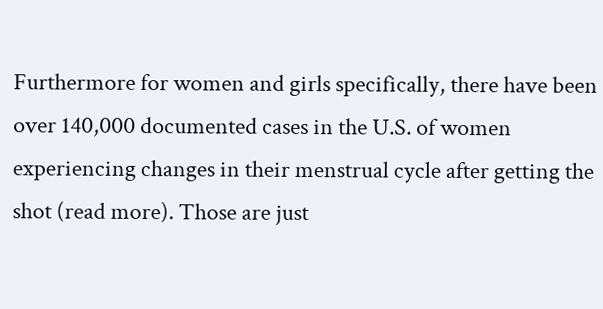Furthermore for women and girls specifically, there have been over 140,000 documented cases in the U.S. of women experiencing changes in their menstrual cycle after getting the shot (read more). Those are just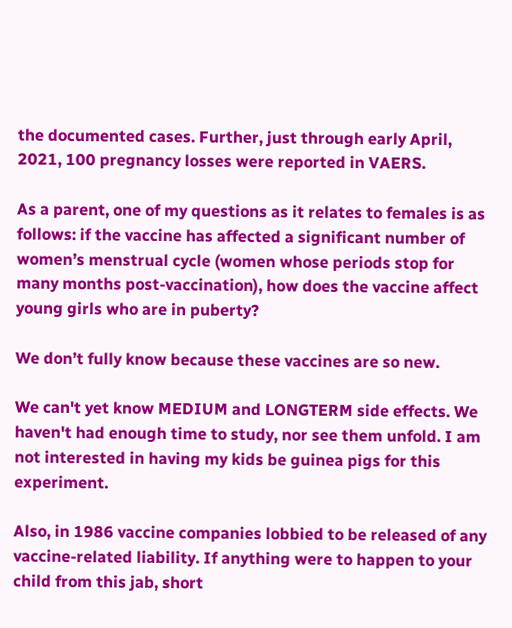the documented cases. Further, just through early April, 2021, 100 pregnancy losses were reported in VAERS.

As a parent, one of my questions as it relates to females is as follows: if the vaccine has affected a significant number of women’s menstrual cycle (women whose periods stop for many months post-vaccination), how does the vaccine affect young girls who are in puberty?

We don’t fully know because these vaccines are so new.

We can't yet know MEDIUM and LONGTERM side effects. We haven't had enough time to study, nor see them unfold. I am not interested in having my kids be guinea pigs for this experiment.

Also, in 1986 vaccine companies lobbied to be released of any vaccine-related liability. If anything were to happen to your child from this jab, short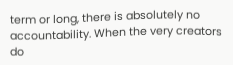term or long, there is absolutely no accountability. When the very creators do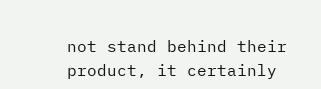not stand behind their product, it certainly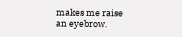makes me raise an eyebrow.